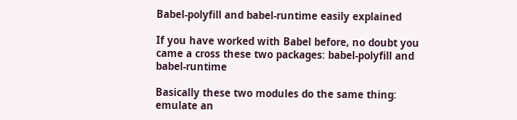Babel-polyfill and babel-runtime easily explained

If you have worked with Babel before, no doubt you came a cross these two packages: babel-polyfill and babel-runtime

Basically these two modules do the same thing: emulate an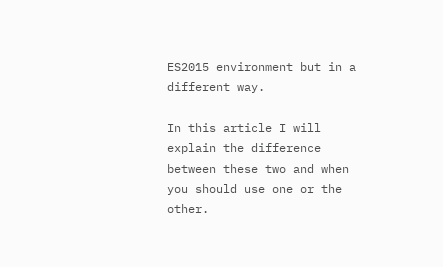ES2015 environment but in a different way.

In this article I will explain the difference between these two and when you should use one or the other.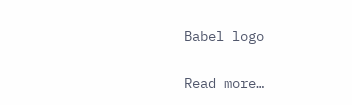Babel logo

Read more…